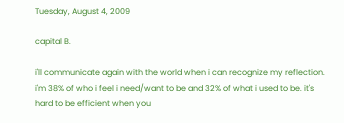Tuesday, August 4, 2009

capital B.

i'll communicate again with the world when i can recognize my reflection. i'm 38% of who i feel i need/want to be and 32% of what i used to be. it's hard to be efficient when you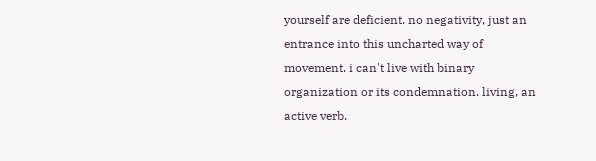yourself are deficient. no negativity, just an entrance into this uncharted way of movement. i can't live with binary organization or its condemnation. living, an active verb.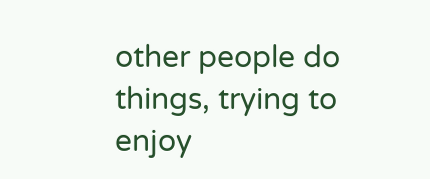other people do things, trying to enjoy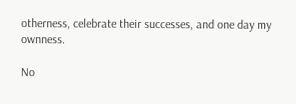otherness, celebrate their successes, and one day my ownness.

No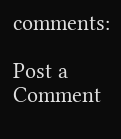comments:

Post a Comment